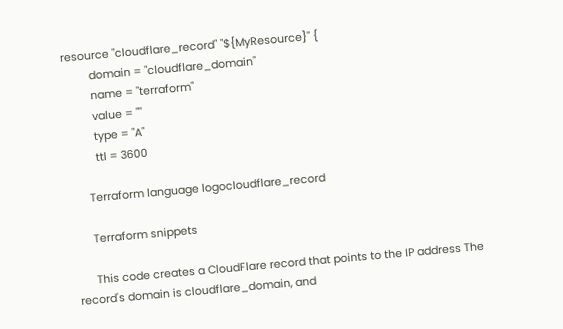resource "cloudflare_record" "${MyResource}" {
         domain = "cloudflare_domain"
         name = "terraform"
         value = ""
         type = "A"
         ttl = 3600

      Terraform language logocloudflare_record

      Terraform snippets

      This code creates a CloudFlare record that points to the IP address The record's domain is cloudflare_domain, and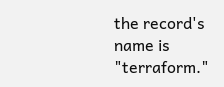the record's name is "terraform."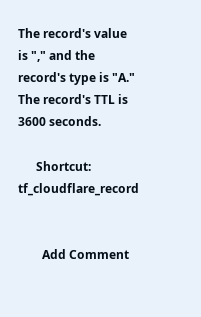The record's value is "," and the record's type is "A." The record's TTL is 3600 seconds.

      Shortcut: tf_cloudflare_record


        Add Comment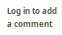Log in to add a comment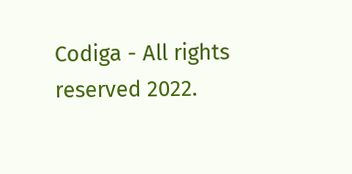Codiga - All rights reserved 2022.